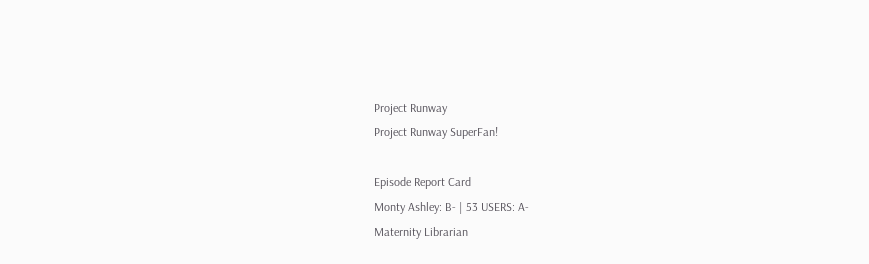Project Runway
Project Runway SuperFan!

Episode Report Card
Monty Ashley: B- | 53 USERS: A-
Maternity Librarian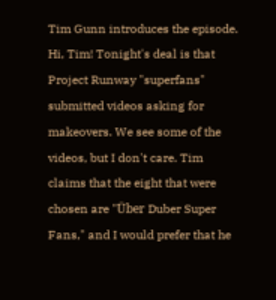Tim Gunn introduces the episode. Hi, Tim! Tonight's deal is that Project Runway "superfans" submitted videos asking for makeovers. We see some of the videos, but I don't care. Tim claims that the eight that were chosen are "Über Duber Super Fans," and I would prefer that he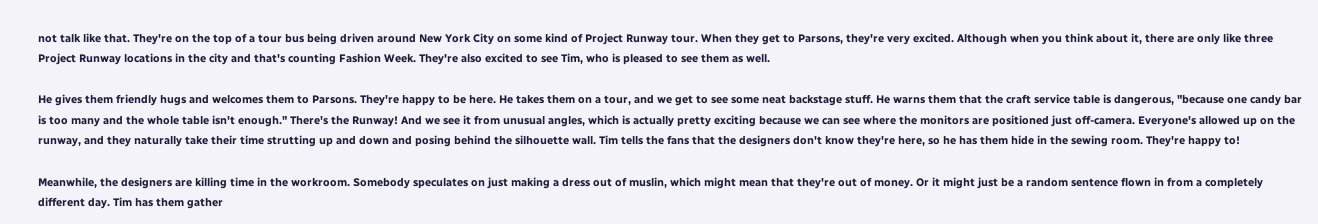not talk like that. They're on the top of a tour bus being driven around New York City on some kind of Project Runway tour. When they get to Parsons, they're very excited. Although when you think about it, there are only like three Project Runway locations in the city and that's counting Fashion Week. They're also excited to see Tim, who is pleased to see them as well.

He gives them friendly hugs and welcomes them to Parsons. They're happy to be here. He takes them on a tour, and we get to see some neat backstage stuff. He warns them that the craft service table is dangerous, "because one candy bar is too many and the whole table isn't enough." There's the Runway! And we see it from unusual angles, which is actually pretty exciting because we can see where the monitors are positioned just off-camera. Everyone's allowed up on the runway, and they naturally take their time strutting up and down and posing behind the silhouette wall. Tim tells the fans that the designers don't know they're here, so he has them hide in the sewing room. They're happy to!

Meanwhile, the designers are killing time in the workroom. Somebody speculates on just making a dress out of muslin, which might mean that they're out of money. Or it might just be a random sentence flown in from a completely different day. Tim has them gather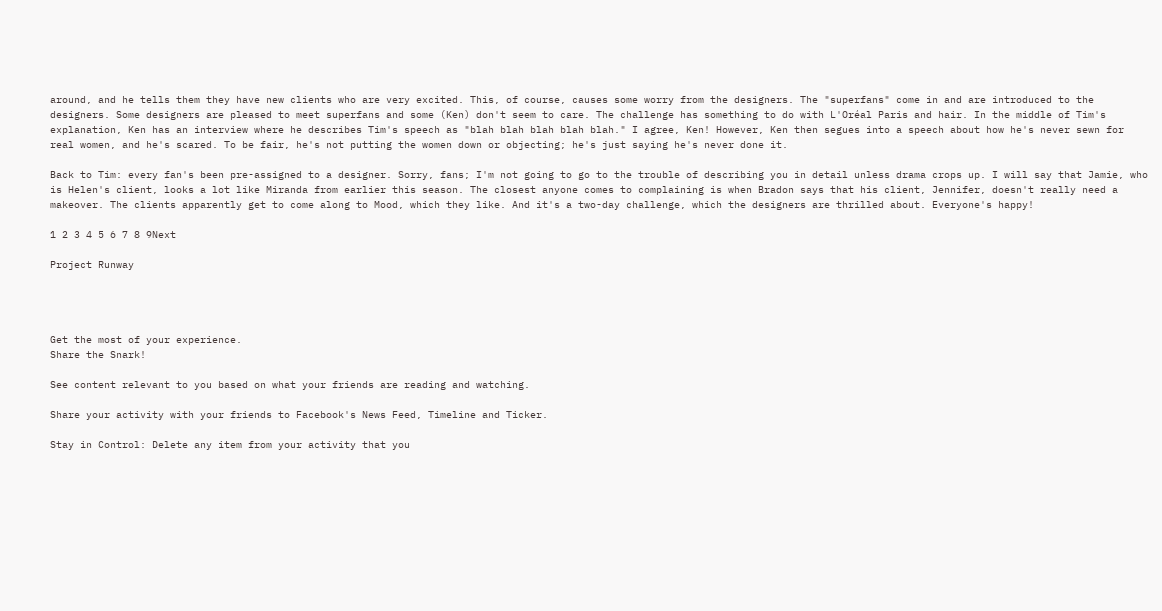around, and he tells them they have new clients who are very excited. This, of course, causes some worry from the designers. The "superfans" come in and are introduced to the designers. Some designers are pleased to meet superfans and some (Ken) don't seem to care. The challenge has something to do with L'Oréal Paris and hair. In the middle of Tim's explanation, Ken has an interview where he describes Tim's speech as "blah blah blah blah blah." I agree, Ken! However, Ken then segues into a speech about how he's never sewn for real women, and he's scared. To be fair, he's not putting the women down or objecting; he's just saying he's never done it.

Back to Tim: every fan's been pre-assigned to a designer. Sorry, fans; I'm not going to go to the trouble of describing you in detail unless drama crops up. I will say that Jamie, who is Helen's client, looks a lot like Miranda from earlier this season. The closest anyone comes to complaining is when Bradon says that his client, Jennifer, doesn't really need a makeover. The clients apparently get to come along to Mood, which they like. And it's a two-day challenge, which the designers are thrilled about. Everyone's happy!

1 2 3 4 5 6 7 8 9Next

Project Runway




Get the most of your experience.
Share the Snark!

See content relevant to you based on what your friends are reading and watching.

Share your activity with your friends to Facebook's News Feed, Timeline and Ticker.

Stay in Control: Delete any item from your activity that you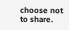choose not to share.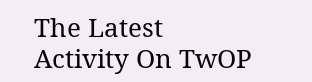The Latest Activity On TwOP